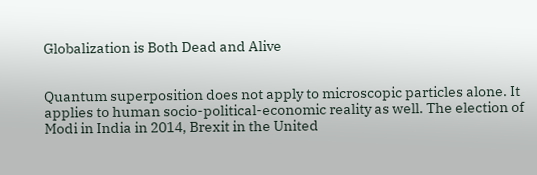Globalization is Both Dead and Alive


Quantum superposition does not apply to microscopic particles alone. It applies to human socio-political-economic reality as well. The election of Modi in India in 2014, Brexit in the United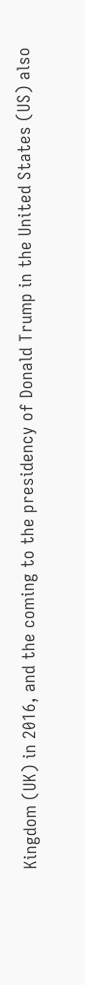Kingdom (UK) in 2016, and the coming to the presidency of Donald Trump in the United States (US) also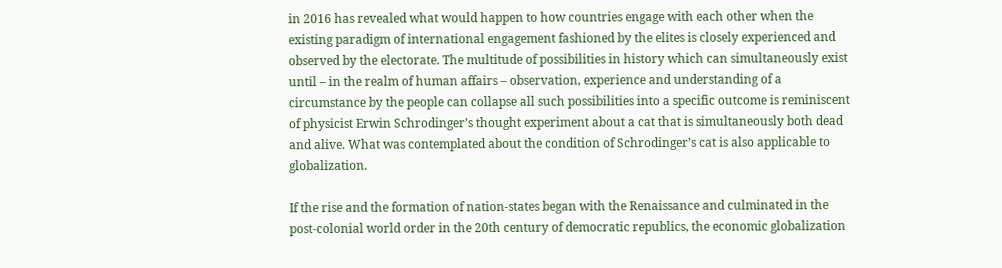in 2016 has revealed what would happen to how countries engage with each other when the existing paradigm of international engagement fashioned by the elites is closely experienced and observed by the electorate. The multitude of possibilities in history which can simultaneously exist until – in the realm of human affairs – observation, experience and understanding of a circumstance by the people can collapse all such possibilities into a specific outcome is reminiscent of physicist Erwin Schrodinger’s thought experiment about a cat that is simultaneously both dead and alive. What was contemplated about the condition of Schrodinger’s cat is also applicable to globalization.

If the rise and the formation of nation-states began with the Renaissance and culminated in the post-colonial world order in the 20th century of democratic republics, the economic globalization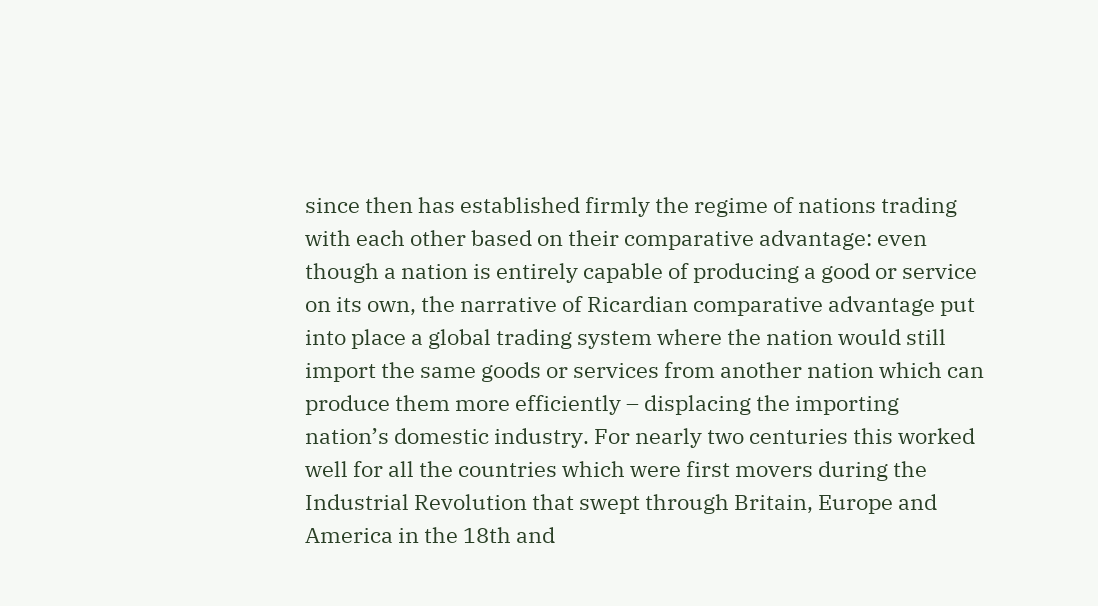since then has established firmly the regime of nations trading with each other based on their comparative advantage: even though a nation is entirely capable of producing a good or service on its own, the narrative of Ricardian comparative advantage put into place a global trading system where the nation would still import the same goods or services from another nation which can produce them more efficiently – displacing the importing nation’s domestic industry. For nearly two centuries this worked well for all the countries which were first movers during the Industrial Revolution that swept through Britain, Europe and America in the 18th and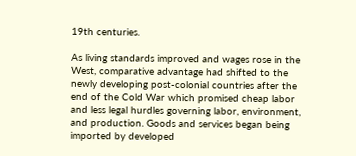19th centuries.

As living standards improved and wages rose in the West, comparative advantage had shifted to the newly developing post-colonial countries after the end of the Cold War which promised cheap labor and less legal hurdles governing labor, environment, and production. Goods and services began being imported by developed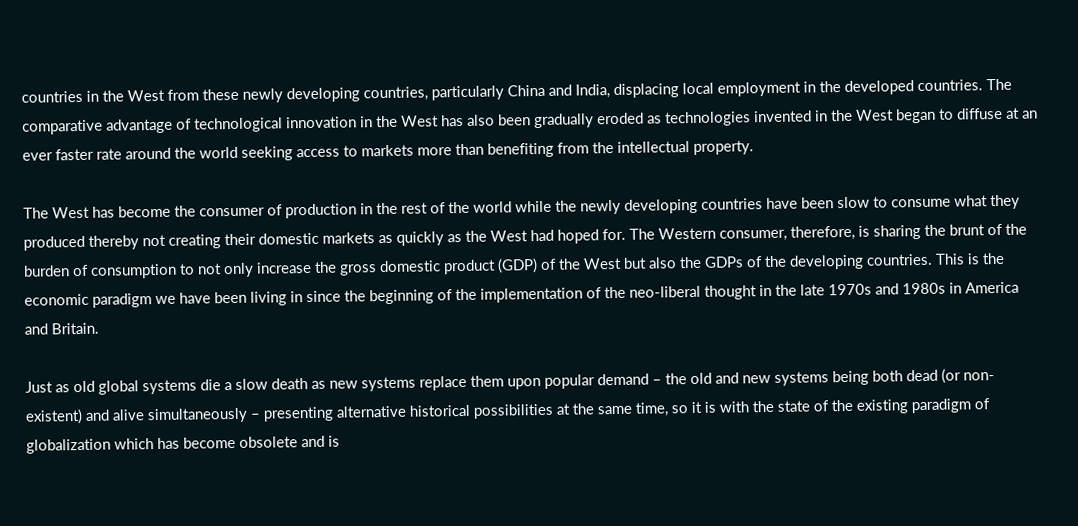countries in the West from these newly developing countries, particularly China and India, displacing local employment in the developed countries. The comparative advantage of technological innovation in the West has also been gradually eroded as technologies invented in the West began to diffuse at an ever faster rate around the world seeking access to markets more than benefiting from the intellectual property.

The West has become the consumer of production in the rest of the world while the newly developing countries have been slow to consume what they produced thereby not creating their domestic markets as quickly as the West had hoped for. The Western consumer, therefore, is sharing the brunt of the burden of consumption to not only increase the gross domestic product (GDP) of the West but also the GDPs of the developing countries. This is the economic paradigm we have been living in since the beginning of the implementation of the neo-liberal thought in the late 1970s and 1980s in America and Britain.

Just as old global systems die a slow death as new systems replace them upon popular demand – the old and new systems being both dead (or non-existent) and alive simultaneously – presenting alternative historical possibilities at the same time, so it is with the state of the existing paradigm of globalization which has become obsolete and is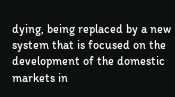dying, being replaced by a new system that is focused on the development of the domestic markets in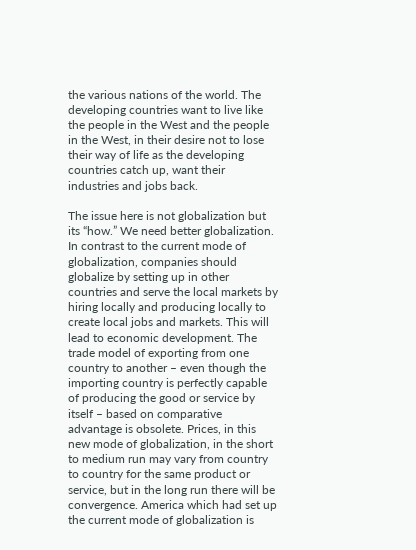the various nations of the world. The developing countries want to live like the people in the West and the people in the West, in their desire not to lose their way of life as the developing countries catch up, want their industries and jobs back.

The issue here is not globalization but its “how.” We need better globalization. In contrast to the current mode of globalization, companies should globalize by setting up in other countries and serve the local markets by hiring locally and producing locally to create local jobs and markets. This will lead to economic development. The trade model of exporting from one country to another – even though the importing country is perfectly capable of producing the good or service by itself – based on comparative advantage is obsolete. Prices, in this new mode of globalization, in the short to medium run may vary from country to country for the same product or service, but in the long run there will be convergence. America which had set up the current mode of globalization is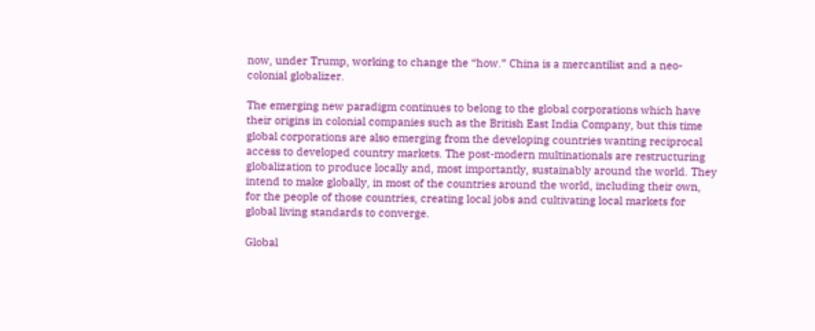now, under Trump, working to change the “how.” China is a mercantilist and a neo-colonial globalizer.

The emerging new paradigm continues to belong to the global corporations which have their origins in colonial companies such as the British East India Company, but this time global corporations are also emerging from the developing countries wanting reciprocal access to developed country markets. The post-modern multinationals are restructuring globalization to produce locally and, most importantly, sustainably around the world. They intend to make globally, in most of the countries around the world, including their own, for the people of those countries, creating local jobs and cultivating local markets for global living standards to converge.

Global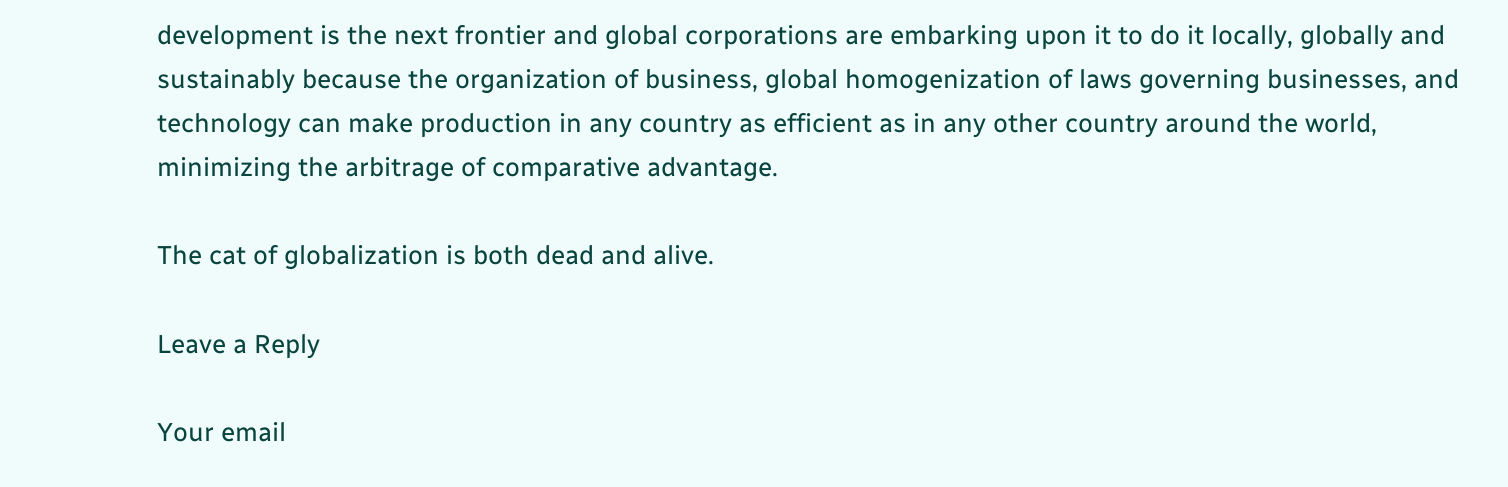development is the next frontier and global corporations are embarking upon it to do it locally, globally and sustainably because the organization of business, global homogenization of laws governing businesses, and technology can make production in any country as efficient as in any other country around the world, minimizing the arbitrage of comparative advantage.

The cat of globalization is both dead and alive.

Leave a Reply

Your email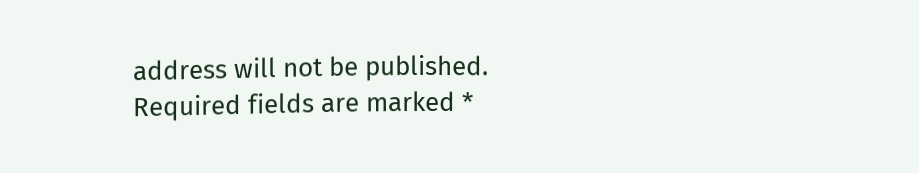address will not be published. Required fields are marked *